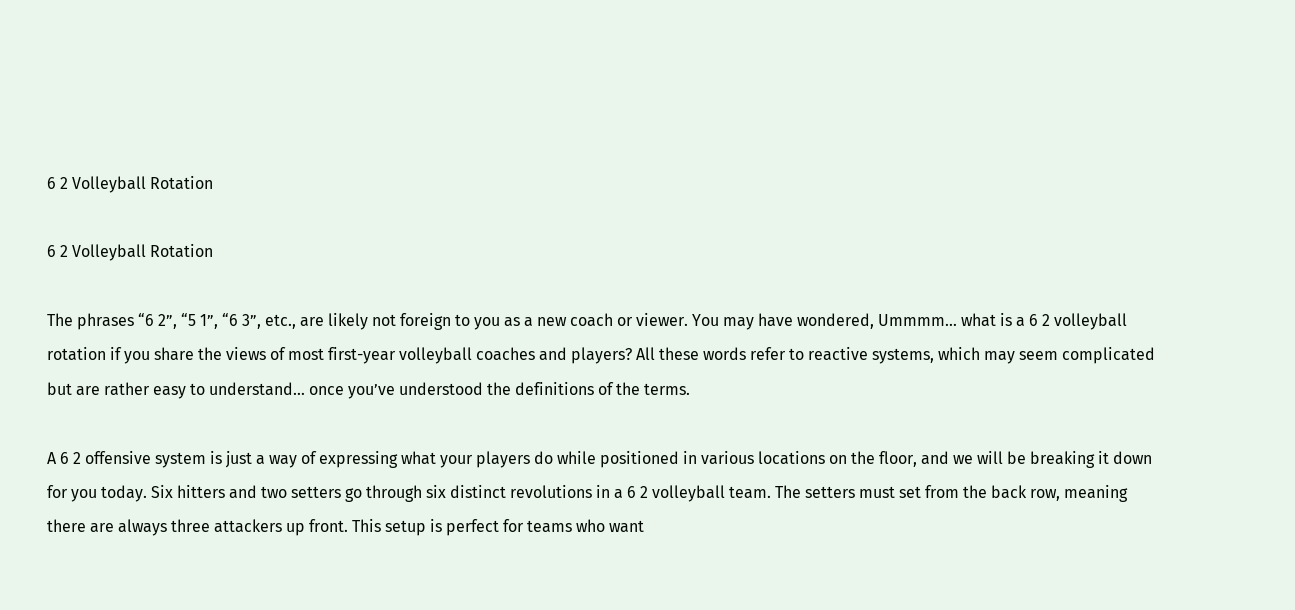6 2 Volleyball Rotation

6 2 Volleyball Rotation

The phrases “6 2”, “5 1”, “6 3”, etc., are likely not foreign to you as a new coach or viewer. You may have wondered, Ummmm… what is a 6 2 volleyball rotation if you share the views of most first-year volleyball coaches and players? All these words refer to reactive systems, which may seem complicated but are rather easy to understand… once you’ve understood the definitions of the terms.

A 6 2 offensive system is just a way of expressing what your players do while positioned in various locations on the floor, and we will be breaking it down for you today. Six hitters and two setters go through six distinct revolutions in a 6 2 volleyball team. The setters must set from the back row, meaning there are always three attackers up front. This setup is perfect for teams who want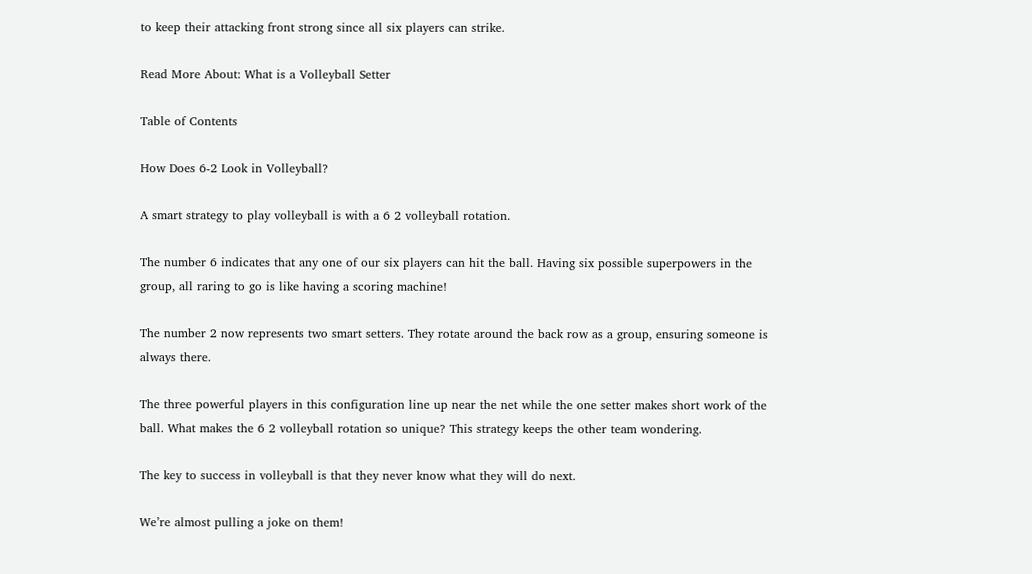to keep their attacking front strong since all six players can strike.

Read More About: What is a Volleyball Setter

Table of Contents

How Does 6-2 Look in Volleyball?

A smart strategy to play volleyball is with a 6 2 volleyball rotation.

The number 6 indicates that any one of our six players can hit the ball. Having six possible superpowers in the group, all raring to go is like having a scoring machine!

The number 2 now represents two smart setters. They rotate around the back row as a group, ensuring someone is always there.

The three powerful players in this configuration line up near the net while the one setter makes short work of the ball. What makes the 6 2 volleyball rotation so unique? This strategy keeps the other team wondering.

The key to success in volleyball is that they never know what they will do next.

We’re almost pulling a joke on them!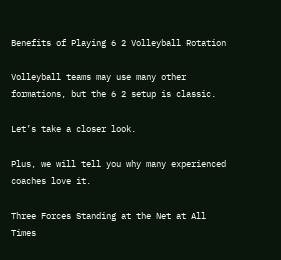Benefits of Playing 6 2 Volleyball Rotation

Volleyball teams may use many other formations, but the 6 2 setup is classic.

Let’s take a closer look.

Plus, we will tell you why many experienced coaches love it.

Three Forces Standing at the Net at All Times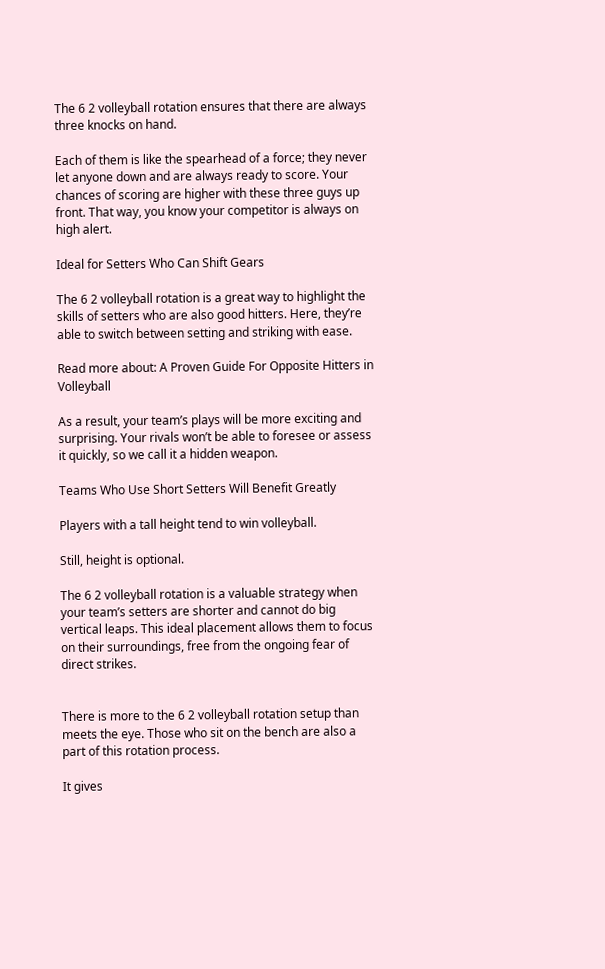The 6 2 volleyball rotation ensures that there are always three knocks on hand.

Each of them is like the spearhead of a force; they never let anyone down and are always ready to score. Your chances of scoring are higher with these three guys up front. That way, you know your competitor is always on high alert.

Ideal for Setters Who Can Shift Gears

The 6 2 volleyball rotation is a great way to highlight the skills of setters who are also good hitters. Here, they’re able to switch between setting and striking with ease.

Read more about: A Proven Guide For Opposite Hitters in Volleyball

As a result, your team’s plays will be more exciting and surprising. Your rivals won’t be able to foresee or assess it quickly, so we call it a hidden weapon.

Teams Who Use Short Setters Will Benefit Greatly

Players with a tall height tend to win volleyball.

Still, height is optional.

The 6 2 volleyball rotation is a valuable strategy when your team’s setters are shorter and cannot do big vertical leaps. This ideal placement allows them to focus on their surroundings, free from the ongoing fear of direct strikes.


There is more to the 6 2 volleyball rotation setup than meets the eye. Those who sit on the bench are also a part of this rotation process.

It gives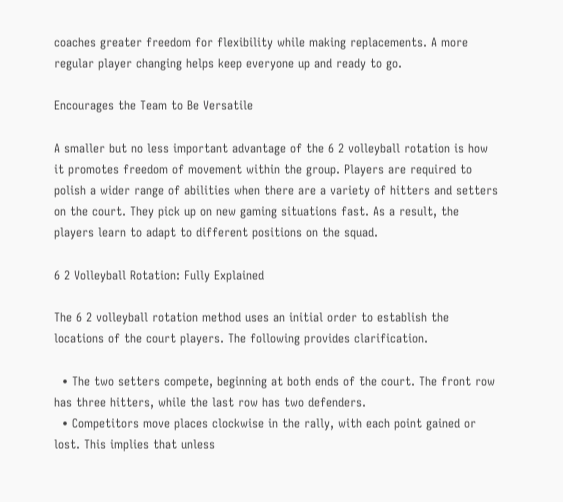coaches greater freedom for flexibility while making replacements. A more regular player changing helps keep everyone up and ready to go.

Encourages the Team to Be Versatile

A smaller but no less important advantage of the 6 2 volleyball rotation is how it promotes freedom of movement within the group. Players are required to polish a wider range of abilities when there are a variety of hitters and setters on the court. They pick up on new gaming situations fast. As a result, the players learn to adapt to different positions on the squad.

6 2 Volleyball Rotation: Fully Explained

The 6 2 volleyball rotation method uses an initial order to establish the locations of the court players. The following provides clarification.

  • The two setters compete, beginning at both ends of the court. The front row has three hitters, while the last row has two defenders.
  • Competitors move places clockwise in the rally, with each point gained or lost. This implies that unless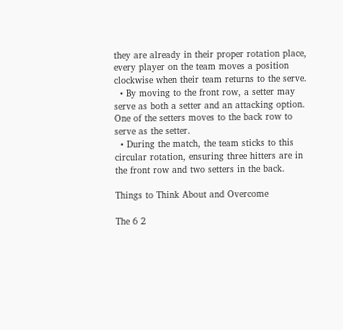they are already in their proper rotation place, every player on the team moves a position clockwise when their team returns to the serve.
  • By moving to the front row, a setter may serve as both a setter and an attacking option. One of the setters moves to the back row to serve as the setter.
  • During the match, the team sticks to this circular rotation, ensuring three hitters are in the front row and two setters in the back.

Things to Think About and Overcome

The 6 2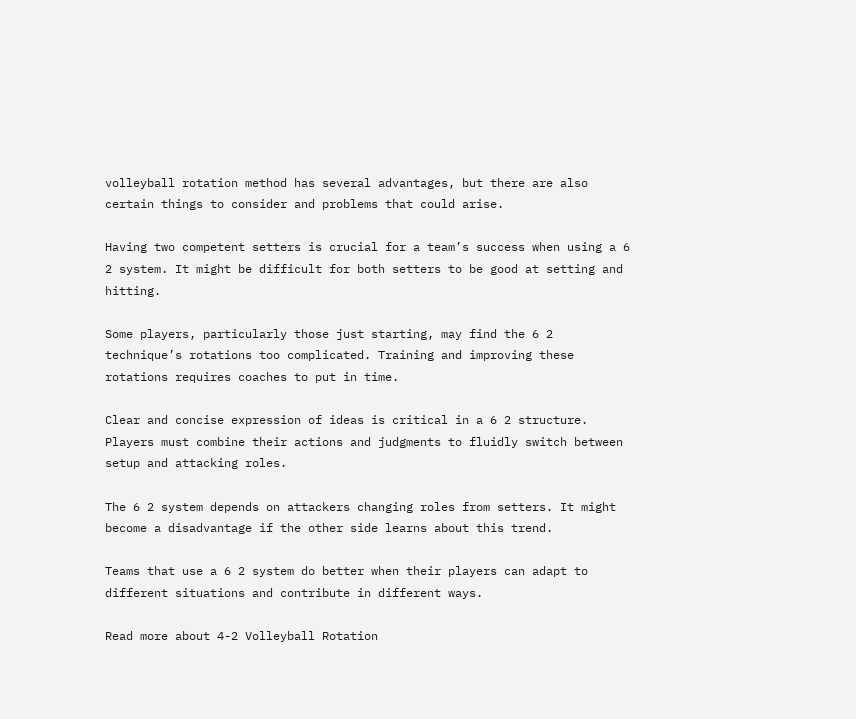volleyball rotation method has several advantages, but there are also certain things to consider and problems that could arise.

Having two competent setters is crucial for a team’s success when using a 6 2 system. It might be difficult for both setters to be good at setting and hitting.

Some players, particularly those just starting, may find the 6 2 technique’s rotations too complicated. Training and improving these rotations requires coaches to put in time.

Clear and concise expression of ideas is critical in a 6 2 structure. Players must combine their actions and judgments to fluidly switch between setup and attacking roles.

The 6 2 system depends on attackers changing roles from setters. It might become a disadvantage if the other side learns about this trend.

Teams that use a 6 2 system do better when their players can adapt to different situations and contribute in different ways.

Read more about 4-2 Volleyball Rotation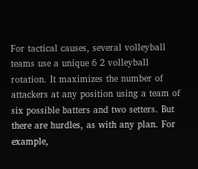For tactical causes, several volleyball teams use a unique 6 2 volleyball rotation. It maximizes the number of attackers at any position using a team of six possible batters and two setters. But there are hurdles, as with any plan. For example,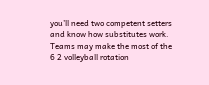you’ll need two competent setters and know how substitutes work. Teams may make the most of the 6 2 volleyball rotation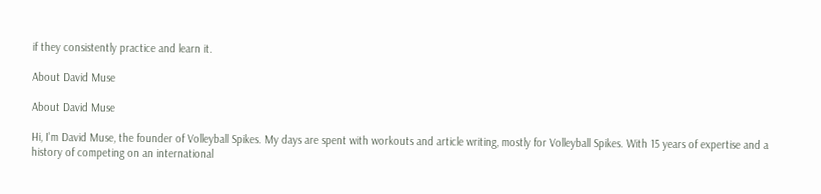if they consistently practice and learn it.

About David Muse

About David Muse

Hi, I'm David Muse, the founder of Volleyball Spikes. My days are spent with workouts and article writing, mostly for Volleyball Spikes. With 15 years of expertise and a history of competing on an international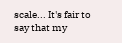scale... It's fair to say that my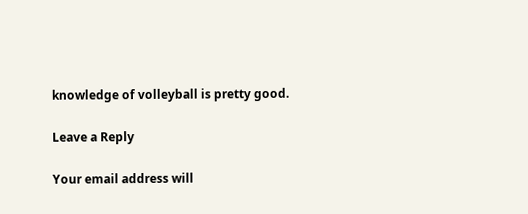knowledge of volleyball is pretty good.

Leave a Reply

Your email address will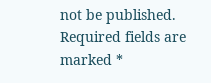not be published. Required fields are marked *